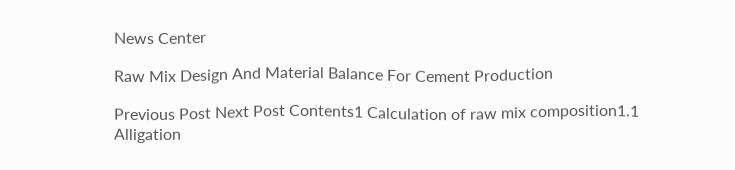News Center

Raw Mix Design And Material Balance For Cement Production

Previous Post Next Post Contents1 Calculation of raw mix composition1.1 Alligation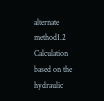alternate method1.2 Calculation based on the hydraulic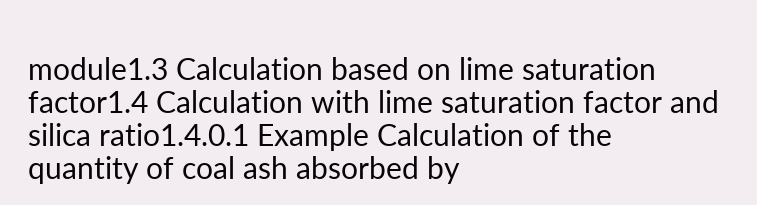module1.3 Calculation based on lime saturation factor1.4 Calculation with lime saturation factor and silica ratio1.4.0.1 Example Calculation of the quantity of coal ash absorbed by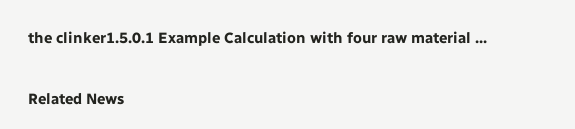the clinker1.5.0.1 Example Calculation with four raw material ...

Related News